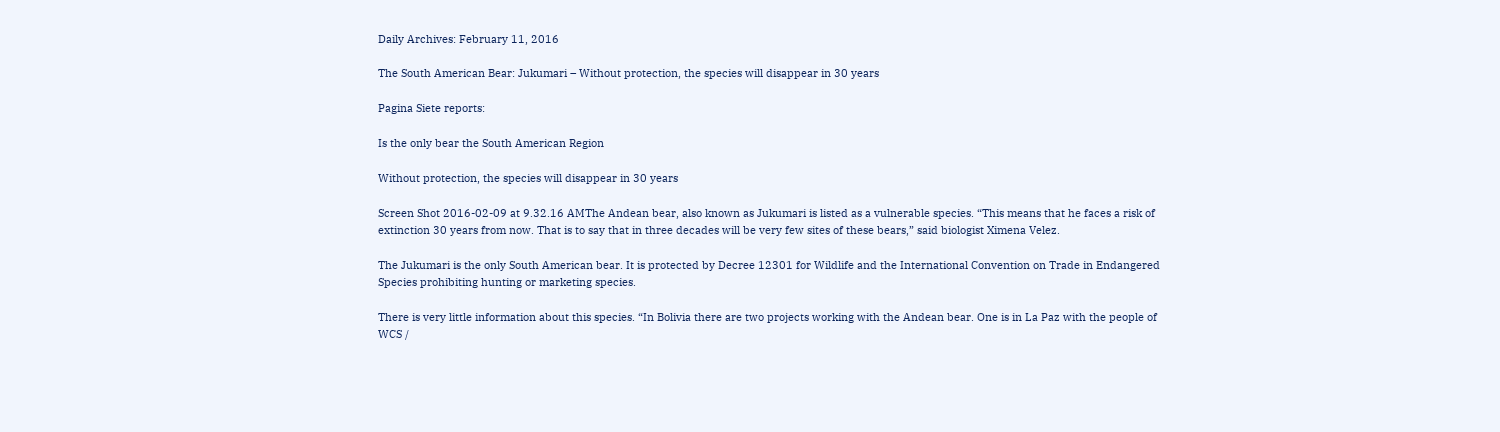Daily Archives: February 11, 2016

The South American Bear: Jukumari – Without protection, the species will disappear in 30 years

Pagina Siete reports:

Is the only bear the South American Region

Without protection, the species will disappear in 30 years

Screen Shot 2016-02-09 at 9.32.16 AMThe Andean bear, also known as Jukumari is listed as a vulnerable species. “This means that he faces a risk of extinction 30 years from now. That is to say that in three decades will be very few sites of these bears,” said biologist Ximena Velez.

The Jukumari is the only South American bear. It is protected by Decree 12301 for Wildlife and the International Convention on Trade in Endangered Species prohibiting hunting or marketing species.

There is very little information about this species. “In Bolivia there are two projects working with the Andean bear. One is in La Paz with the people of WCS /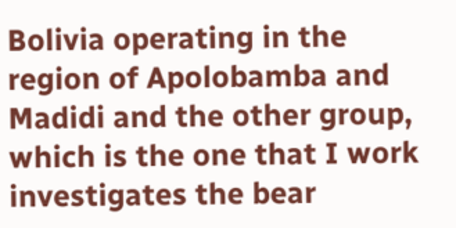Bolivia operating in the region of Apolobamba and Madidi and the other group, which is the one that I work investigates the bear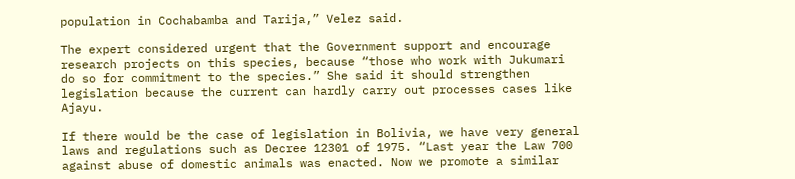population in Cochabamba and Tarija,” Velez said.

The expert considered urgent that the Government support and encourage research projects on this species, because “those who work with Jukumari do so for commitment to the species.” She said it should strengthen legislation because the current can hardly carry out processes cases like Ajayu.

If there would be the case of legislation in Bolivia, we have very general laws and regulations such as Decree 12301 of 1975. “Last year the Law 700 against abuse of domestic animals was enacted. Now we promote a similar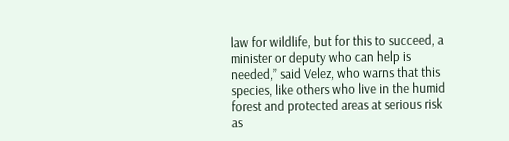law for wildlife, but for this to succeed, a minister or deputy who can help is needed,” said Velez, who warns that this species, like others who live in the humid forest and protected areas at serious risk as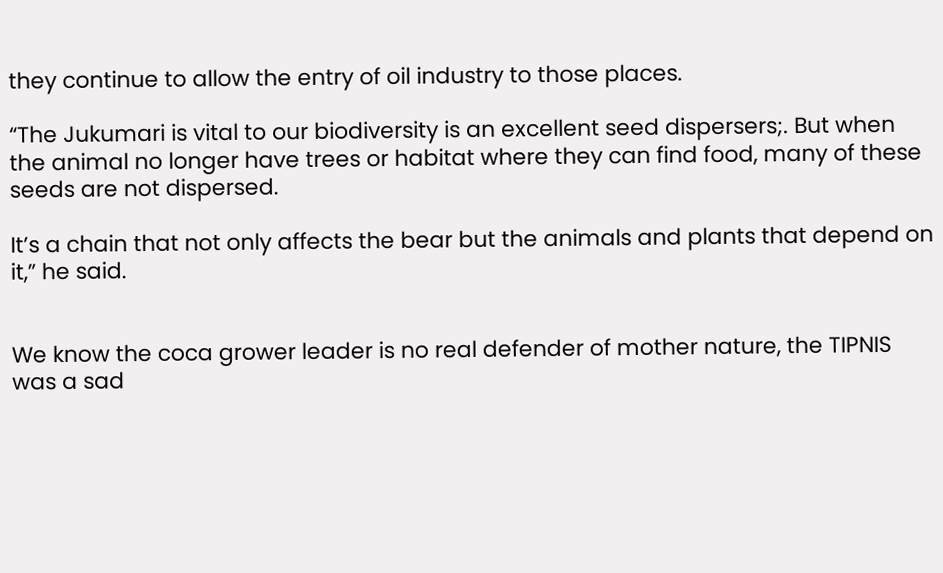they continue to allow the entry of oil industry to those places.

“The Jukumari is vital to our biodiversity is an excellent seed dispersers;. But when the animal no longer have trees or habitat where they can find food, many of these seeds are not dispersed.

It’s a chain that not only affects the bear but the animals and plants that depend on it,” he said.


We know the coca grower leader is no real defender of mother nature, the TIPNIS was a sad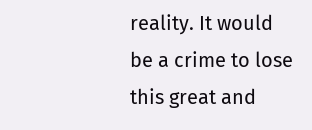reality. It would be a crime to lose this great and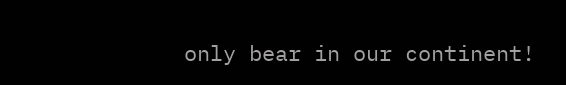only bear in our continent!